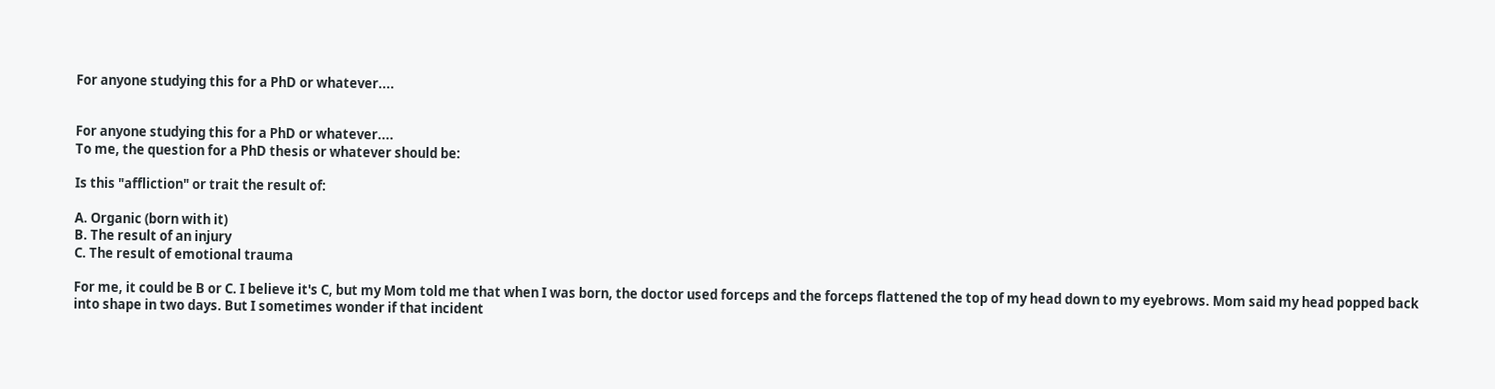For anyone studying this for a PhD or whatever....


For anyone studying this for a PhD or whatever....
To me, the question for a PhD thesis or whatever should be:

Is this "affliction" or trait the result of:

A. Organic (born with it)
B. The result of an injury
C. The result of emotional trauma

For me, it could be B or C. I believe it's C, but my Mom told me that when I was born, the doctor used forceps and the forceps flattened the top of my head down to my eyebrows. Mom said my head popped back into shape in two days. But I sometimes wonder if that incident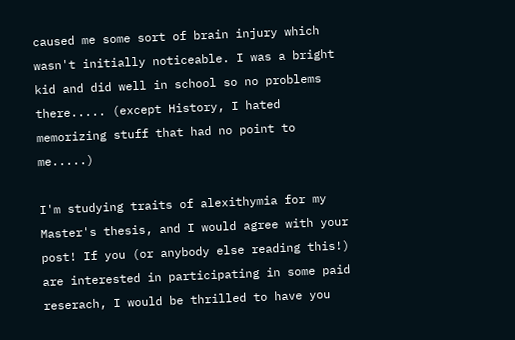caused me some sort of brain injury which wasn't initially noticeable. I was a bright kid and did well in school so no problems there..... (except History, I hated memorizing stuff that had no point to me.....)

I'm studying traits of alexithymia for my Master's thesis, and I would agree with your post! If you (or anybody else reading this!) are interested in participating in some paid reserach, I would be thrilled to have you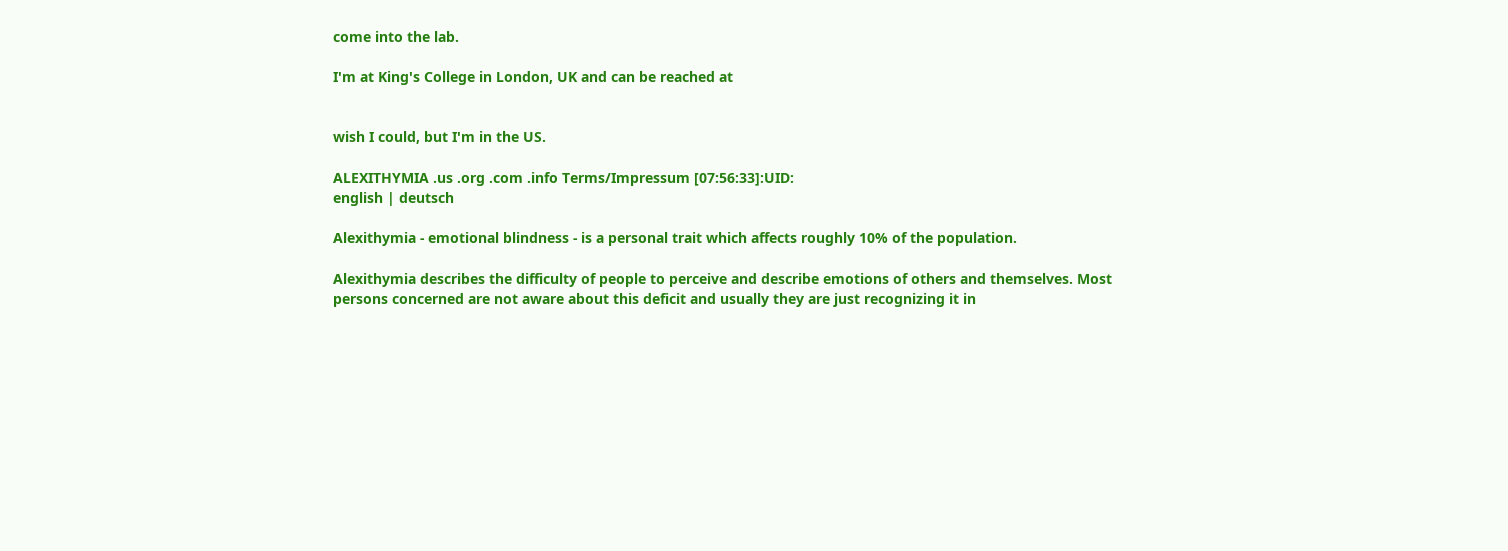come into the lab.

I'm at King's College in London, UK and can be reached at


wish I could, but I'm in the US.

ALEXITHYMIA .us .org .com .info Terms/Impressum [07:56:33]:UID:
english | deutsch

Alexithymia - emotional blindness - is a personal trait which affects roughly 10% of the population.

Alexithymia describes the difficulty of people to perceive and describe emotions of others and themselves. Most persons concerned are not aware about this deficit and usually they are just recognizing it in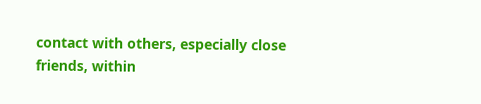contact with others, especially close friends, within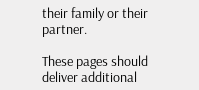their family or their partner.

These pages should deliver additional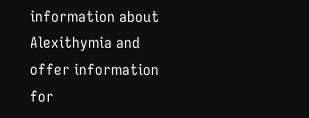information about Alexithymia and offer information for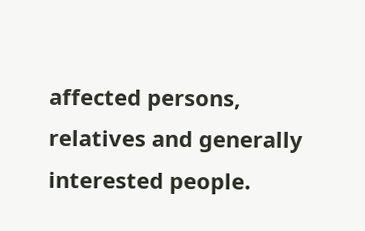affected persons, relatives and generally interested people.